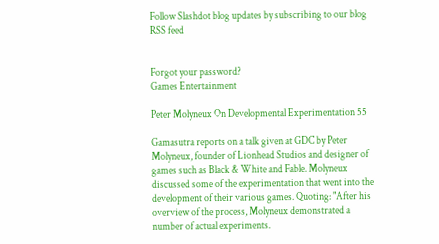Follow Slashdot blog updates by subscribing to our blog RSS feed


Forgot your password?
Games Entertainment

Peter Molyneux On Developmental Experimentation 55

Gamasutra reports on a talk given at GDC by Peter Molyneux, founder of Lionhead Studios and designer of games such as Black & White and Fable. Molyneux discussed some of the experimentation that went into the development of their various games. Quoting: "After his overview of the process, Molyneux demonstrated a number of actual experiments.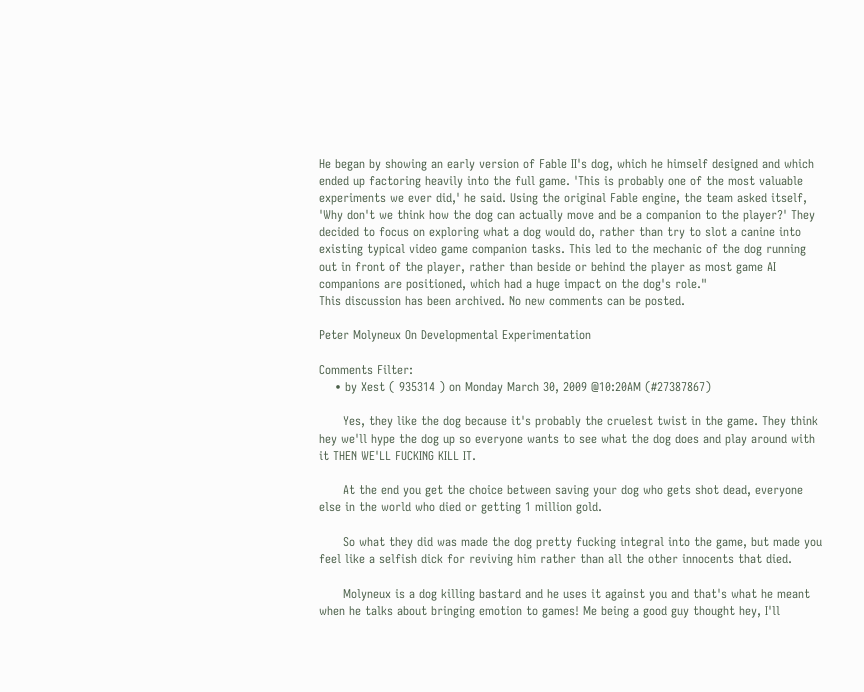He began by showing an early version of Fable II's dog, which he himself designed and which ended up factoring heavily into the full game. 'This is probably one of the most valuable experiments we ever did,' he said. Using the original Fable engine, the team asked itself, 'Why don't we think how the dog can actually move and be a companion to the player?' They decided to focus on exploring what a dog would do, rather than try to slot a canine into existing typical video game companion tasks. This led to the mechanic of the dog running out in front of the player, rather than beside or behind the player as most game AI companions are positioned, which had a huge impact on the dog's role."
This discussion has been archived. No new comments can be posted.

Peter Molyneux On Developmental Experimentation

Comments Filter:
    • by Xest ( 935314 ) on Monday March 30, 2009 @10:20AM (#27387867)

      Yes, they like the dog because it's probably the cruelest twist in the game. They think hey we'll hype the dog up so everyone wants to see what the dog does and play around with it THEN WE'LL FUCKING KILL IT.

      At the end you get the choice between saving your dog who gets shot dead, everyone else in the world who died or getting 1 million gold.

      So what they did was made the dog pretty fucking integral into the game, but made you feel like a selfish dick for reviving him rather than all the other innocents that died.

      Molyneux is a dog killing bastard and he uses it against you and that's what he meant when he talks about bringing emotion to games! Me being a good guy thought hey, I'll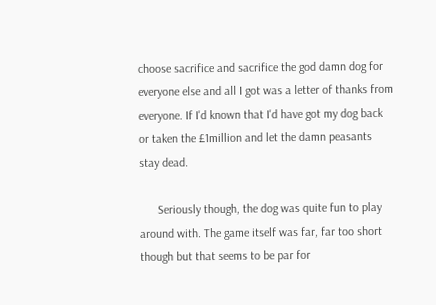choose sacrifice and sacrifice the god damn dog for everyone else and all I got was a letter of thanks from everyone. If I'd known that I'd have got my dog back or taken the £1million and let the damn peasants stay dead.

      Seriously though, the dog was quite fun to play around with. The game itself was far, far too short though but that seems to be par for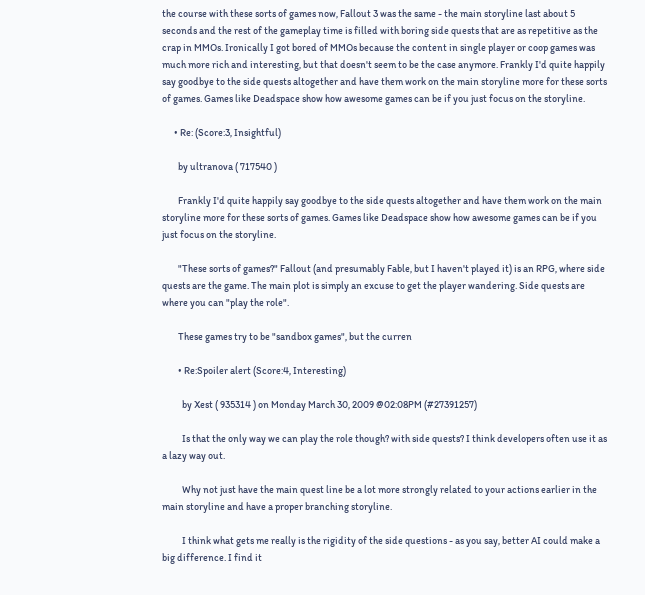the course with these sorts of games now, Fallout 3 was the same - the main storyline last about 5 seconds and the rest of the gameplay time is filled with boring side quests that are as repetitive as the crap in MMOs. Ironically I got bored of MMOs because the content in single player or coop games was much more rich and interesting, but that doesn't seem to be the case anymore. Frankly I'd quite happily say goodbye to the side quests altogether and have them work on the main storyline more for these sorts of games. Games like Deadspace show how awesome games can be if you just focus on the storyline.

      • Re: (Score:3, Insightful)

        by ultranova ( 717540 )

        Frankly I'd quite happily say goodbye to the side quests altogether and have them work on the main storyline more for these sorts of games. Games like Deadspace show how awesome games can be if you just focus on the storyline.

        "These sorts of games?" Fallout (and presumably Fable, but I haven't played it) is an RPG, where side quests are the game. The main plot is simply an excuse to get the player wandering. Side quests are where you can "play the role".

        These games try to be "sandbox games", but the curren

        • Re:Spoiler alert (Score:4, Interesting)

          by Xest ( 935314 ) on Monday March 30, 2009 @02:08PM (#27391257)

          Is that the only way we can play the role though? with side quests? I think developers often use it as a lazy way out.

          Why not just have the main quest line be a lot more strongly related to your actions earlier in the main storyline and have a proper branching storyline.

          I think what gets me really is the rigidity of the side questions - as you say, better AI could make a big difference. I find it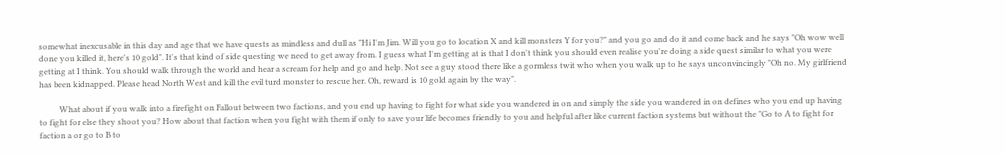somewhat inexcusable in this day and age that we have quests as mindless and dull as "Hi I'm Jim. Will you go to location X and kill monsters Y for you?" and you go and do it and come back and he says "Oh wow well done you killed it, here's 10 gold". It's that kind of side questing we need to get away from. I guess what I'm getting at is that I don't think you should even realise you're doing a side quest similar to what you were getting at I think. You should walk through the world and hear a scream for help and go and help. Not see a guy stood there like a gormless twit who when you walk up to he says unconvincingly "Oh no. My girlfriend has been kidnapped. Please head North West and kill the evil turd monster to rescue her. Oh, reward is 10 gold again by the way".

          What about if you walk into a firefight on Fallout between two factions, and you end up having to fight for what side you wandered in on and simply the side you wandered in on defines who you end up having to fight for else they shoot you? How about that faction when you fight with them if only to save your life becomes friendly to you and helpful after like current faction systems but without the "Go to A to fight for faction a or go to B to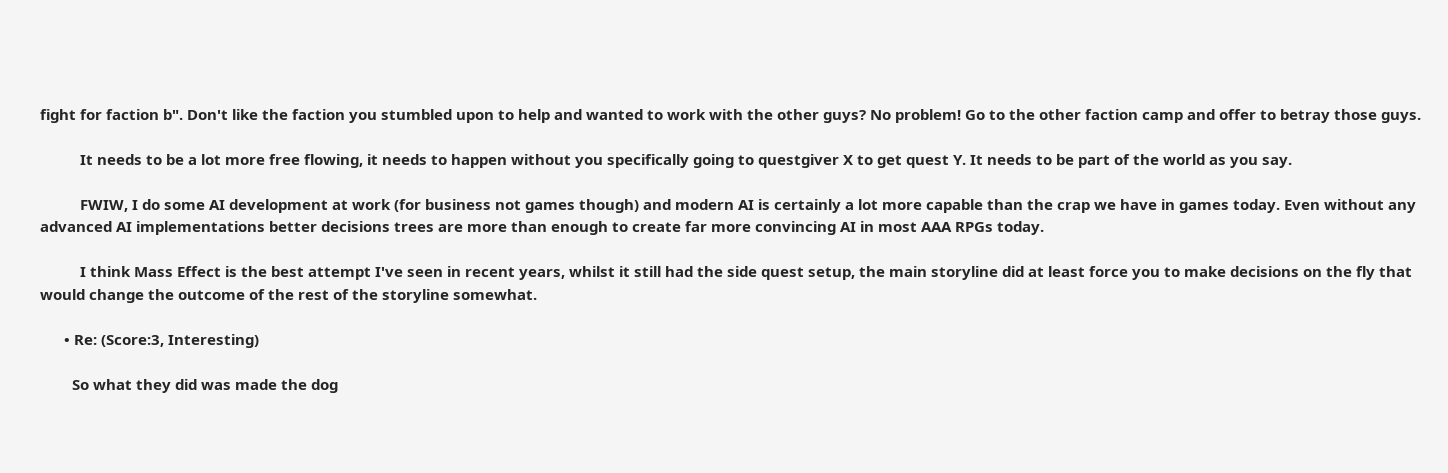fight for faction b". Don't like the faction you stumbled upon to help and wanted to work with the other guys? No problem! Go to the other faction camp and offer to betray those guys.

          It needs to be a lot more free flowing, it needs to happen without you specifically going to questgiver X to get quest Y. It needs to be part of the world as you say.

          FWIW, I do some AI development at work (for business not games though) and modern AI is certainly a lot more capable than the crap we have in games today. Even without any advanced AI implementations better decisions trees are more than enough to create far more convincing AI in most AAA RPGs today.

          I think Mass Effect is the best attempt I've seen in recent years, whilst it still had the side quest setup, the main storyline did at least force you to make decisions on the fly that would change the outcome of the rest of the storyline somewhat.

      • Re: (Score:3, Interesting)

        So what they did was made the dog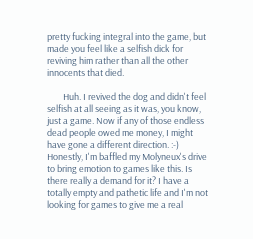pretty fucking integral into the game, but made you feel like a selfish dick for reviving him rather than all the other innocents that died.

        Huh. I revived the dog and didn't feel selfish at all seeing as it was, you know, just a game. Now if any of those endless dead people owed me money, I might have gone a different direction. :-) Honestly, I'm baffled my Molyneux's drive to bring emotion to games like this. Is there really a demand for it? I have a totally empty and pathetic life and I'm not looking for games to give me a real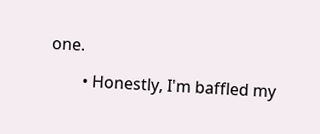one.

        • Honestly, I'm baffled my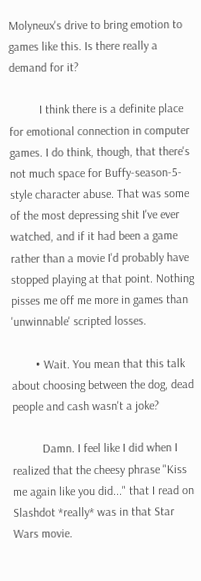Molyneux's drive to bring emotion to games like this. Is there really a demand for it?

          I think there is a definite place for emotional connection in computer games. I do think, though, that there's not much space for Buffy-season-5-style character abuse. That was some of the most depressing shit I've ever watched, and if it had been a game rather than a movie I'd probably have stopped playing at that point. Nothing pisses me off me more in games than 'unwinnable' scripted losses.

        • Wait. You mean that this talk about choosing between the dog, dead people and cash wasn't a joke?

          Damn. I feel like I did when I realized that the cheesy phrase "Kiss me again like you did..." that I read on Slashdot *really* was in that Star Wars movie.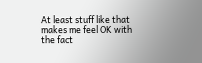At least stuff like that makes me feel OK with the fact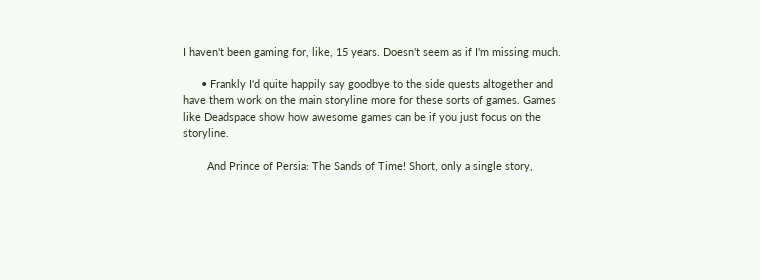I haven't been gaming for, like, 15 years. Doesn't seem as if I'm missing much.

      • Frankly I'd quite happily say goodbye to the side quests altogether and have them work on the main storyline more for these sorts of games. Games like Deadspace show how awesome games can be if you just focus on the storyline.

        And Prince of Persia: The Sands of Time! Short, only a single story,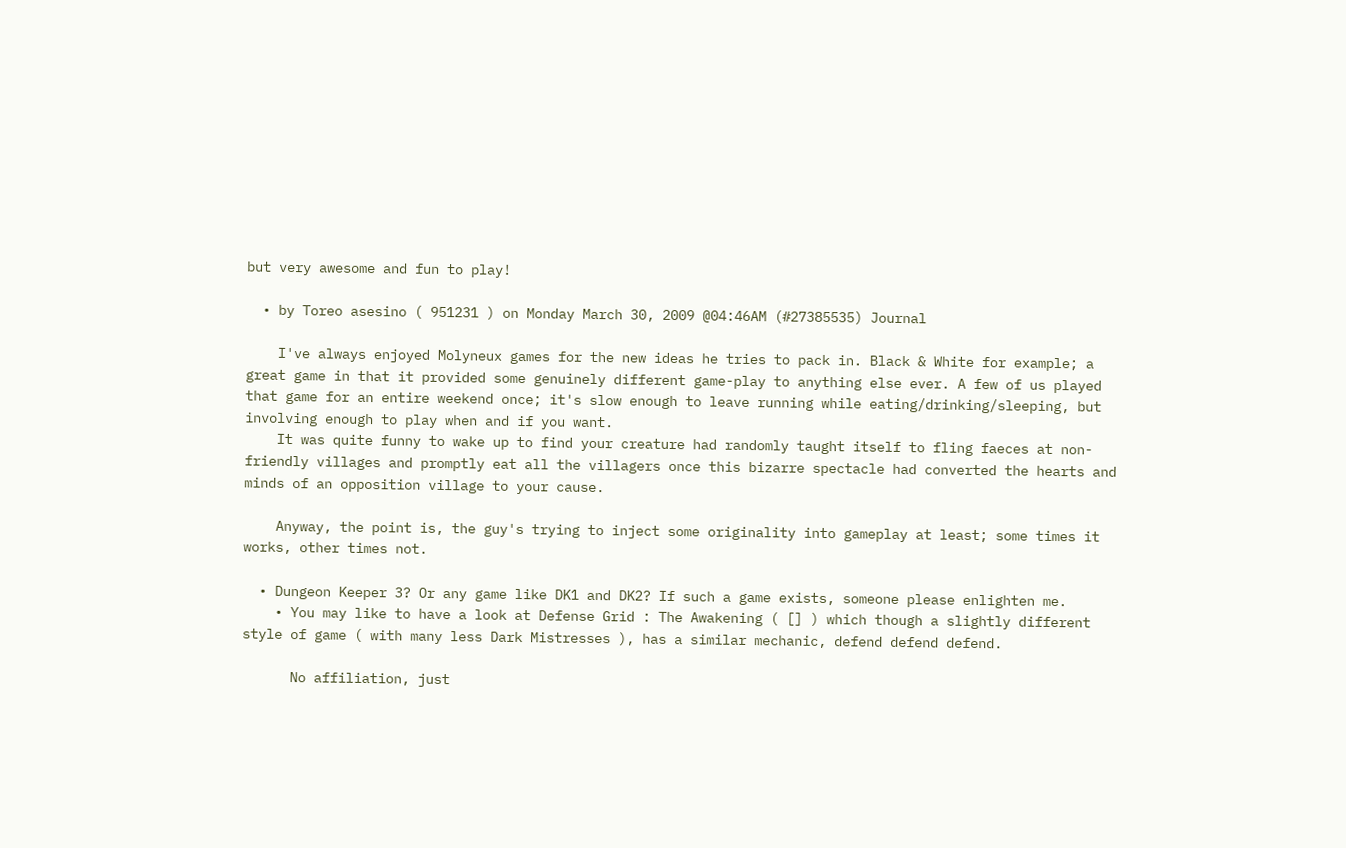but very awesome and fun to play!

  • by Toreo asesino ( 951231 ) on Monday March 30, 2009 @04:46AM (#27385535) Journal

    I've always enjoyed Molyneux games for the new ideas he tries to pack in. Black & White for example; a great game in that it provided some genuinely different game-play to anything else ever. A few of us played that game for an entire weekend once; it's slow enough to leave running while eating/drinking/sleeping, but involving enough to play when and if you want.
    It was quite funny to wake up to find your creature had randomly taught itself to fling faeces at non-friendly villages and promptly eat all the villagers once this bizarre spectacle had converted the hearts and minds of an opposition village to your cause.

    Anyway, the point is, the guy's trying to inject some originality into gameplay at least; some times it works, other times not.

  • Dungeon Keeper 3? Or any game like DK1 and DK2? If such a game exists, someone please enlighten me.
    • You may like to have a look at Defense Grid : The Awakening ( [] ) which though a slightly different style of game ( with many less Dark Mistresses ), has a similar mechanic, defend defend defend.

      No affiliation, just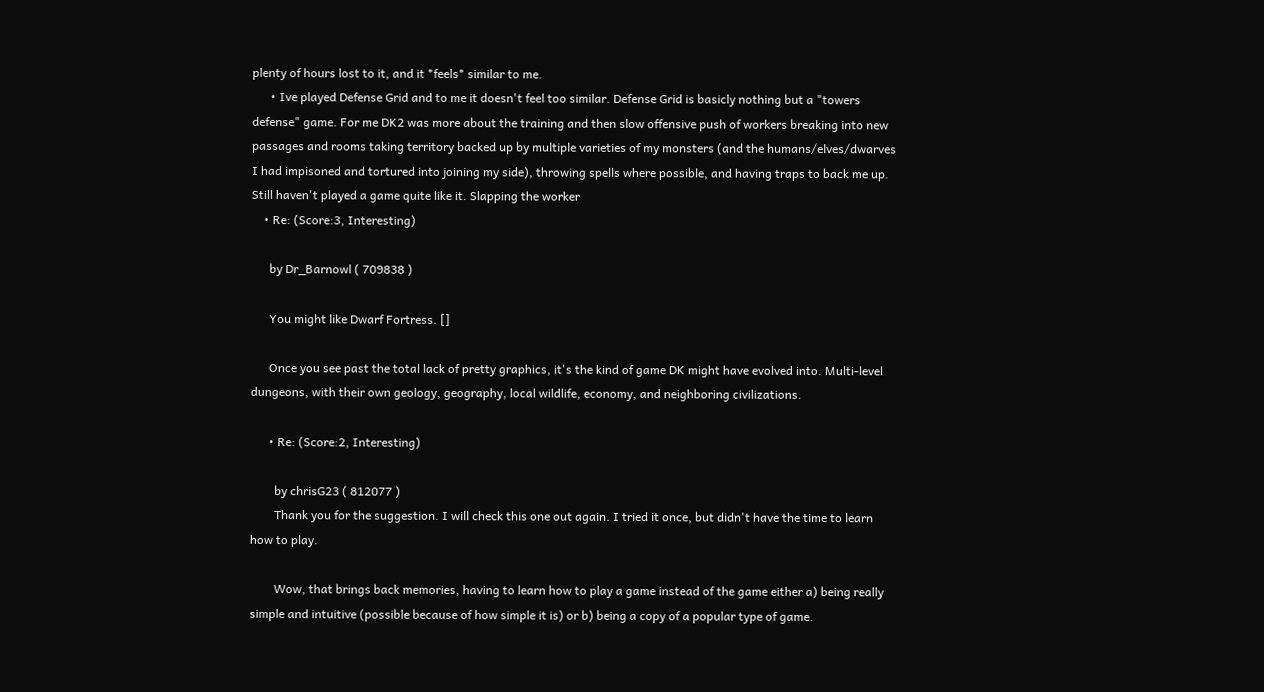plenty of hours lost to it, and it *feels* similar to me.
      • Ive played Defense Grid and to me it doesn't feel too similar. Defense Grid is basicly nothing but a "towers defense" game. For me DK2 was more about the training and then slow offensive push of workers breaking into new passages and rooms taking territory backed up by multiple varieties of my monsters (and the humans/elves/dwarves I had impisoned and tortured into joining my side), throwing spells where possible, and having traps to back me up. Still haven't played a game quite like it. Slapping the worker
    • Re: (Score:3, Interesting)

      by Dr_Barnowl ( 709838 )

      You might like Dwarf Fortress. []

      Once you see past the total lack of pretty graphics, it's the kind of game DK might have evolved into. Multi-level dungeons, with their own geology, geography, local wildlife, economy, and neighboring civilizations.

      • Re: (Score:2, Interesting)

        by chrisG23 ( 812077 )
        Thank you for the suggestion. I will check this one out again. I tried it once, but didn't have the time to learn how to play.

        Wow, that brings back memories, having to learn how to play a game instead of the game either a) being really simple and intuitive (possible because of how simple it is) or b) being a copy of a popular type of game.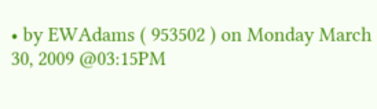• by EWAdams ( 953502 ) on Monday March 30, 2009 @03:15PM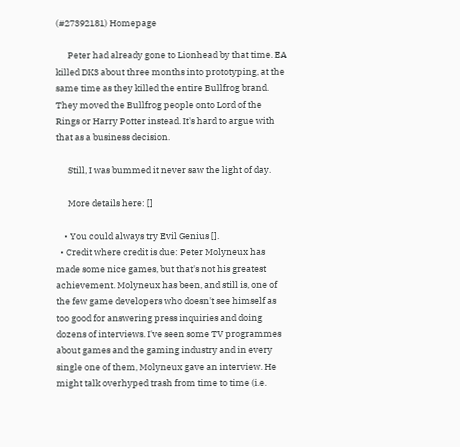(#27392181) Homepage

      Peter had already gone to Lionhead by that time. EA killed DK3 about three months into prototyping, at the same time as they killed the entire Bullfrog brand. They moved the Bullfrog people onto Lord of the Rings or Harry Potter instead. It's hard to argue with that as a business decision.

      Still, I was bummed it never saw the light of day.

      More details here: []

    • You could always try Evil Genius [].
  • Credit where credit is due: Peter Molyneux has made some nice games, but that's not his greatest achievement. Molyneux has been, and still is, one of the few game developers who doesn't see himself as too good for answering press inquiries and doing dozens of interviews. I've seen some TV programmes about games and the gaming industry and in every single one of them, Molyneux gave an interview. He might talk overhyped trash from time to time (i.e.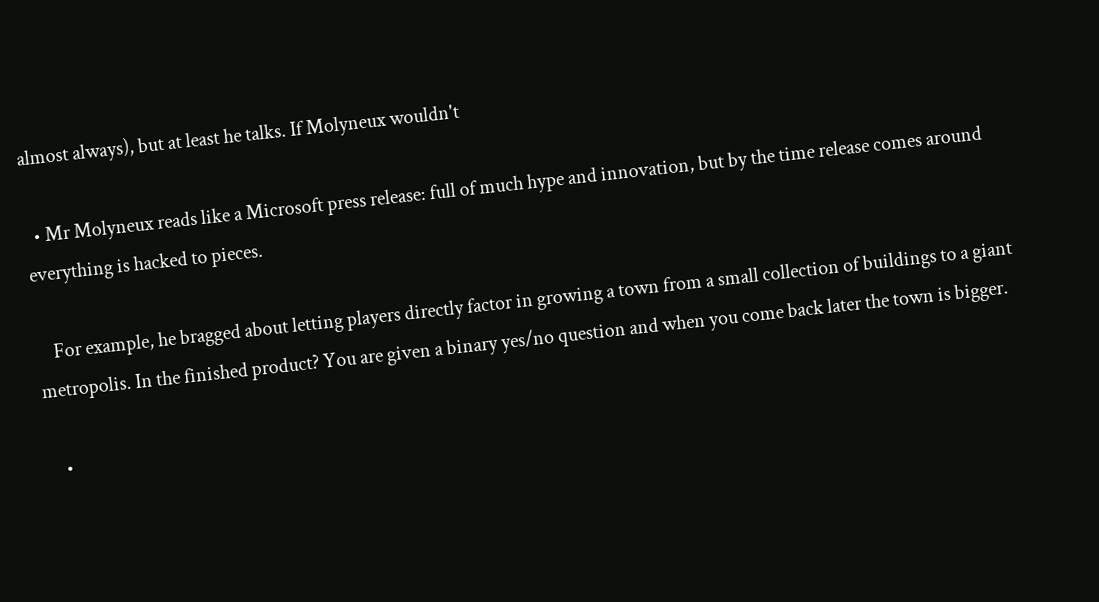almost always), but at least he talks. If Molyneux wouldn't

  • Mr Molyneux reads like a Microsoft press release: full of much hype and innovation, but by the time release comes around everything is hacked to pieces.

    For example, he bragged about letting players directly factor in growing a town from a small collection of buildings to a giant metropolis. In the finished product? You are given a binary yes/no question and when you come back later the town is bigger.

    •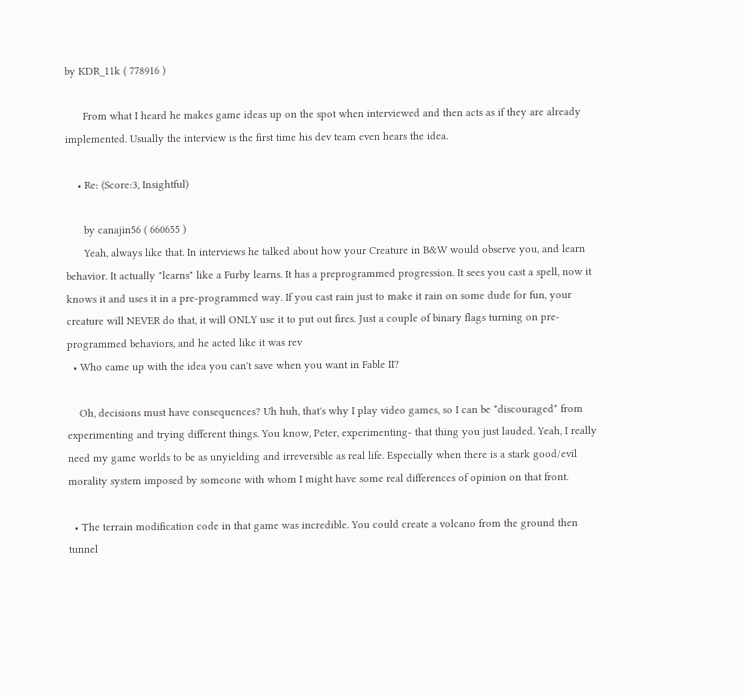by KDR_11k ( 778916 )

      From what I heard he makes game ideas up on the spot when interviewed and then acts as if they are already implemented. Usually the interview is the first time his dev team even hears the idea.

    • Re: (Score:3, Insightful)

      by canajin56 ( 660655 )
      Yeah, always like that. In interviews he talked about how your Creature in B&W would observe you, and learn behavior. It actually "learns" like a Furby learns. It has a preprogrammed progression. It sees you cast a spell, now it knows it and uses it in a pre-programmed way. If you cast rain just to make it rain on some dude for fun, your creature will NEVER do that, it will ONLY use it to put out fires. Just a couple of binary flags turning on pre-programmed behaviors, and he acted like it was rev
  • Who came up with the idea you can't save when you want in Fable II?

    Oh, decisions must have consequences? Uh huh, that's why I play video games, so I can be *discouraged* from experimenting and trying different things. You know, Peter, experimenting- that thing you just lauded. Yeah, I really need my game worlds to be as unyielding and irreversible as real life. Especially when there is a stark good/evil morality system imposed by someone with whom I might have some real differences of opinion on that front.

  • The terrain modification code in that game was incredible. You could create a volcano from the ground then tunnel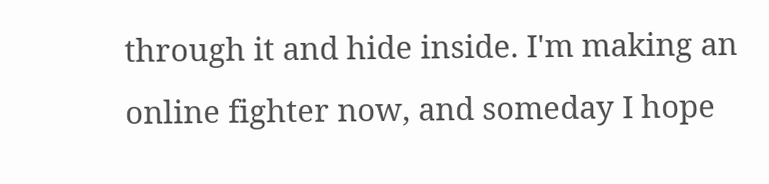through it and hide inside. I'm making an online fighter now, and someday I hope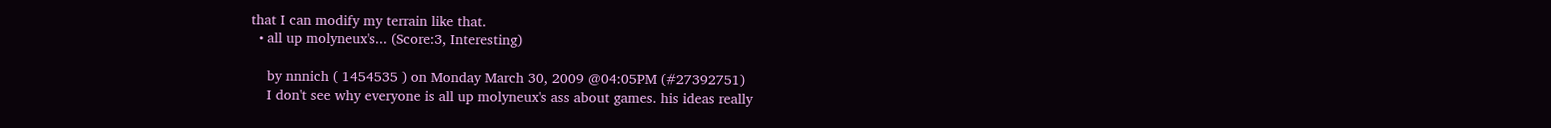that I can modify my terrain like that.
  • all up molyneux's... (Score:3, Interesting)

    by nnnich ( 1454535 ) on Monday March 30, 2009 @04:05PM (#27392751)
    I don't see why everyone is all up molyneux's ass about games. his ideas really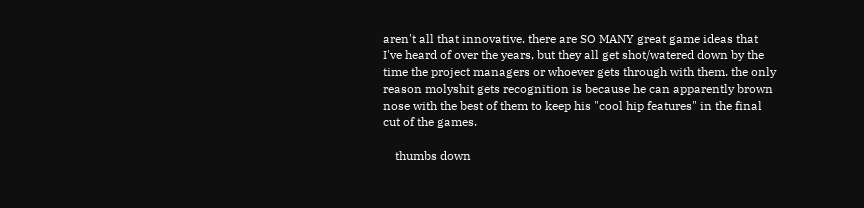aren't all that innovative. there are SO MANY great game ideas that I've heard of over the years, but they all get shot/watered down by the time the project managers or whoever gets through with them. the only reason molyshit gets recognition is because he can apparently brown nose with the best of them to keep his "cool hip features" in the final cut of the games.

    thumbs down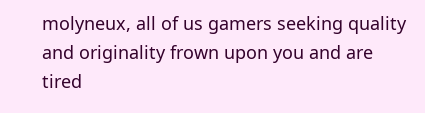molyneux, all of us gamers seeking quality and originality frown upon you and are tired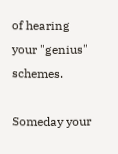of hearing your "genius" schemes.

Someday your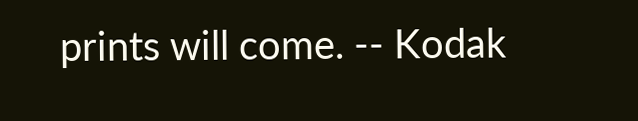prints will come. -- Kodak